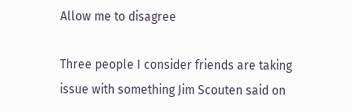Allow me to disagree

Three people I consider friends are taking issue with something Jim Scouten said on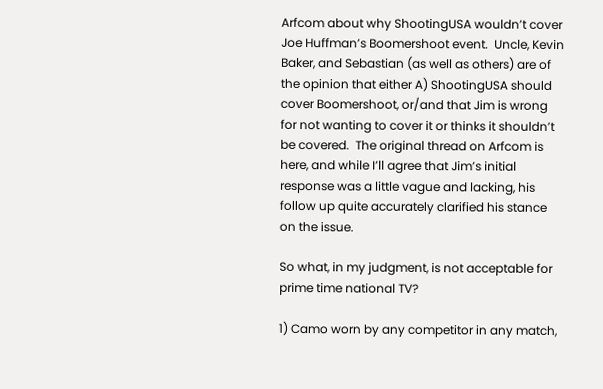Arfcom about why ShootingUSA wouldn’t cover Joe Huffman’s Boomershoot event.  Uncle, Kevin Baker, and Sebastian (as well as others) are of the opinion that either A) ShootingUSA should cover Boomershoot, or/and that Jim is wrong for not wanting to cover it or thinks it shouldn’t be covered.  The original thread on Arfcom is here, and while I’ll agree that Jim’s initial response was a little vague and lacking, his follow up quite accurately clarified his stance on the issue.

So what, in my judgment, is not acceptable for prime time national TV?

1) Camo worn by any competitor in any match,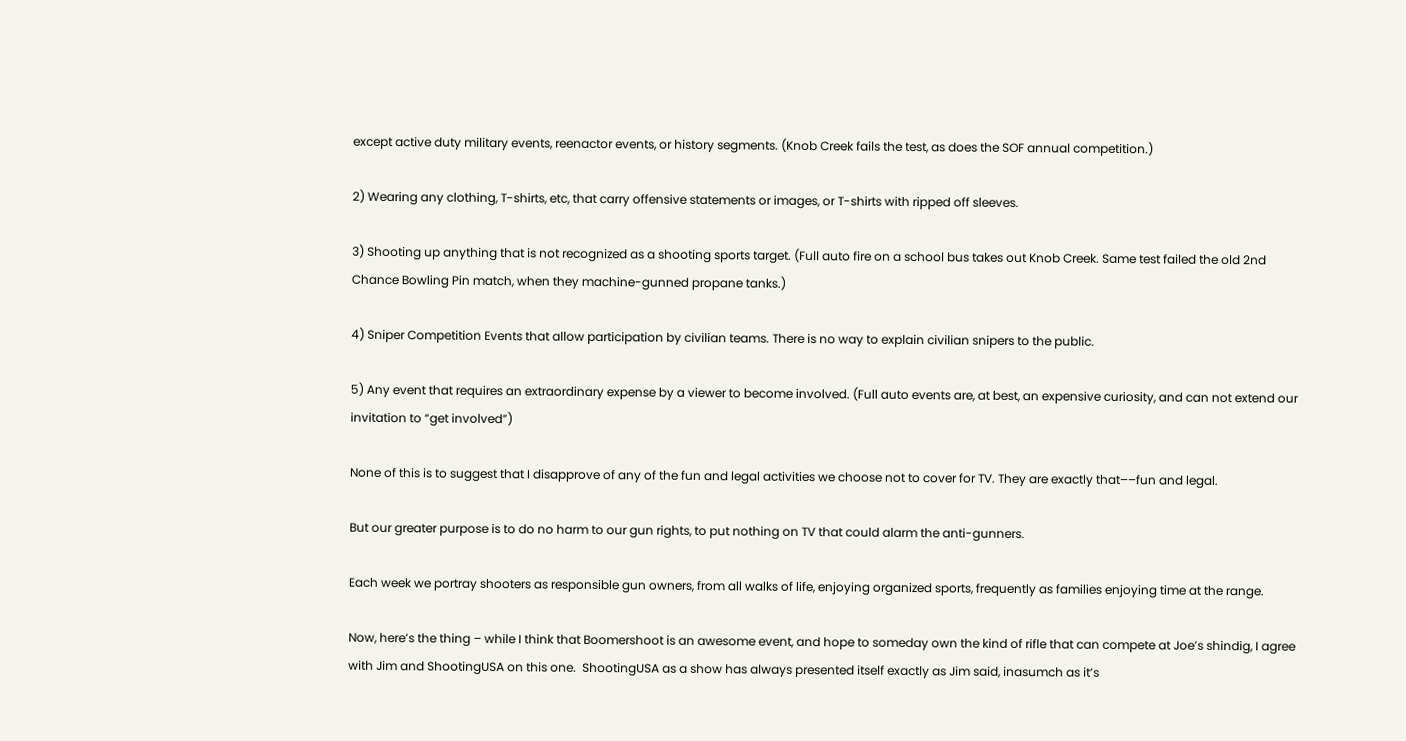except active duty military events, reenactor events, or history segments. (Knob Creek fails the test, as does the SOF annual competition.)

2) Wearing any clothing, T-shirts, etc, that carry offensive statements or images, or T-shirts with ripped off sleeves.

3) Shooting up anything that is not recognized as a shooting sports target. (Full auto fire on a school bus takes out Knob Creek. Same test failed the old 2nd Chance Bowling Pin match, when they machine-gunned propane tanks.)

4) Sniper Competition Events that allow participation by civilian teams. There is no way to explain civilian snipers to the public.

5) Any event that requires an extraordinary expense by a viewer to become involved. (Full auto events are, at best, an expensive curiosity, and can not extend our invitation to “get involved”)

None of this is to suggest that I disapprove of any of the fun and legal activities we choose not to cover for TV. They are exactly that––fun and legal.

But our greater purpose is to do no harm to our gun rights, to put nothing on TV that could alarm the anti-gunners.

Each week we portray shooters as responsible gun owners, from all walks of life, enjoying organized sports, frequently as families enjoying time at the range.

Now, here’s the thing – while I think that Boomershoot is an awesome event, and hope to someday own the kind of rifle that can compete at Joe’s shindig, I agree with Jim and ShootingUSA on this one.  ShootingUSA as a show has always presented itself exactly as Jim said, inasumch as it’s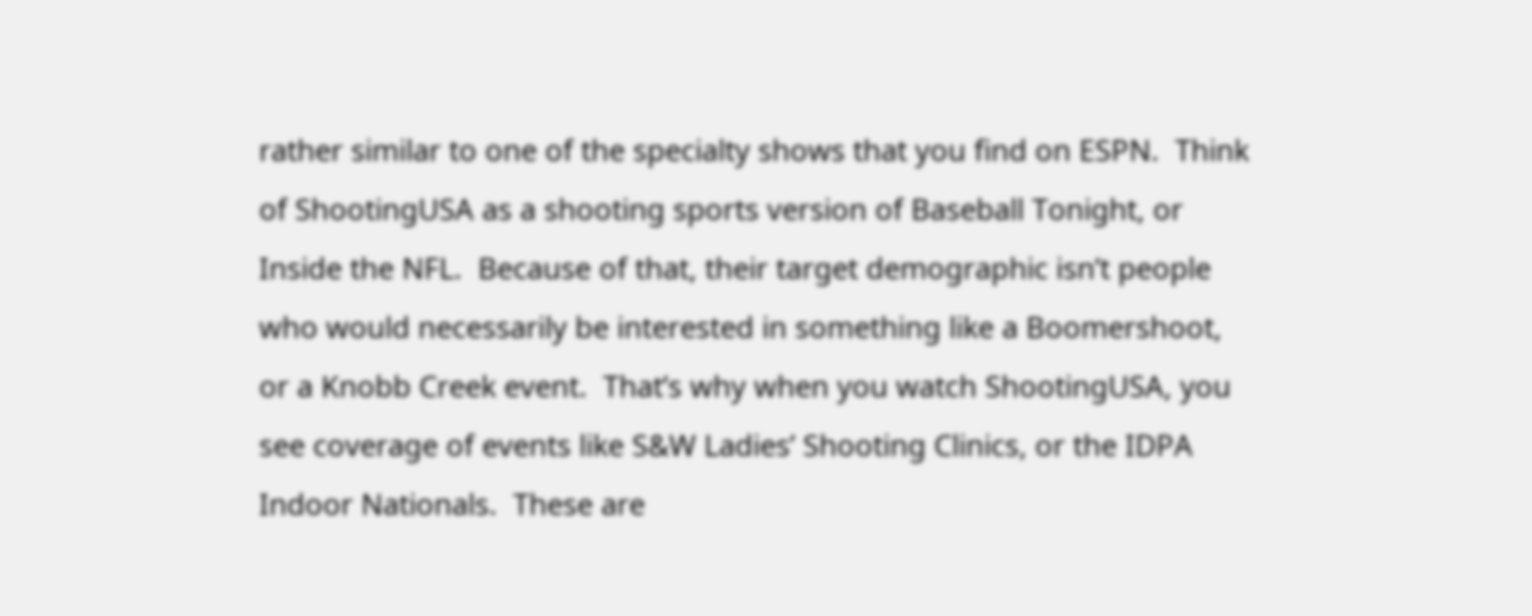rather similar to one of the specialty shows that you find on ESPN.  Think of ShootingUSA as a shooting sports version of Baseball Tonight, or Inside the NFL.  Because of that, their target demographic isn’t people who would necessarily be interested in something like a Boomershoot, or a Knobb Creek event.  That’s why when you watch ShootingUSA, you see coverage of events like S&W Ladies’ Shooting Clinics, or the IDPA Indoor Nationals.  These are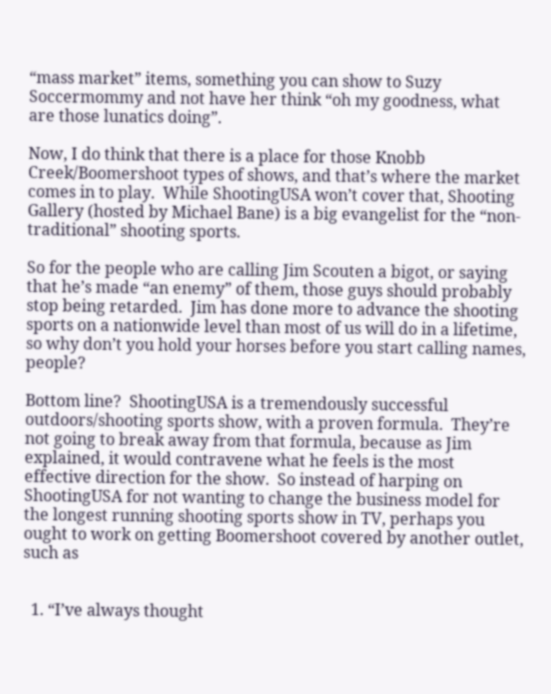“mass market” items, something you can show to Suzy Soccermommy and not have her think “oh my goodness, what are those lunatics doing”.

Now, I do think that there is a place for those Knobb Creek/Boomershoot types of shows, and that’s where the market comes in to play.  While ShootingUSA won’t cover that, Shooting Gallery (hosted by Michael Bane) is a big evangelist for the “non-traditional” shooting sports.

So for the people who are calling Jim Scouten a bigot, or saying that he’s made “an enemy” of them, those guys should probably stop being retarded.  Jim has done more to advance the shooting sports on a nationwide level than most of us will do in a lifetime, so why don’t you hold your horses before you start calling names, people?

Bottom line?  ShootingUSA is a tremendously successful outdoors/shooting sports show, with a proven formula.  They’re not going to break away from that formula, because as Jim explained, it would contravene what he feels is the most effective direction for the show.  So instead of harping on ShootingUSA for not wanting to change the business model for the longest running shooting sports show in TV, perhaps you ought to work on getting Boomershoot covered by another outlet, such as


  1. “I’ve always thought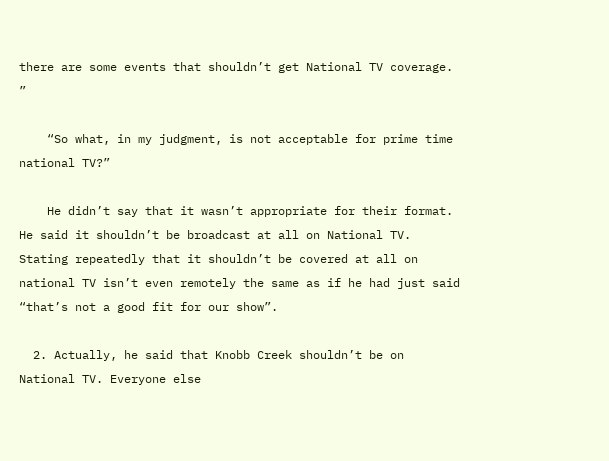there are some events that shouldn’t get National TV coverage. ”

    “So what, in my judgment, is not acceptable for prime time national TV?”

    He didn’t say that it wasn’t appropriate for their format. He said it shouldn’t be broadcast at all on National TV. Stating repeatedly that it shouldn’t be covered at all on national TV isn’t even remotely the same as if he had just said “that’s not a good fit for our show”.

  2. Actually, he said that Knobb Creek shouldn’t be on National TV. Everyone else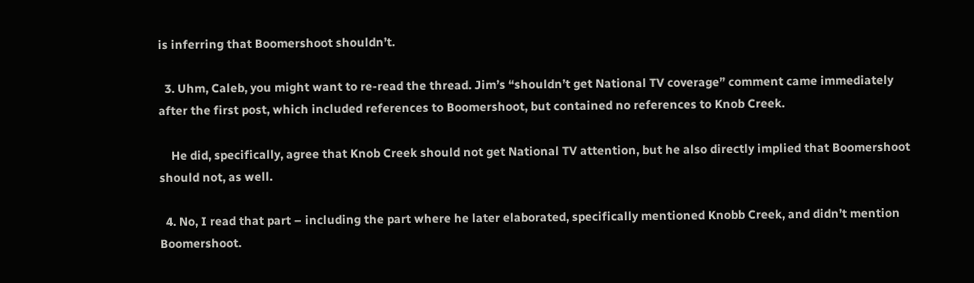is inferring that Boomershoot shouldn’t.

  3. Uhm, Caleb, you might want to re-read the thread. Jim’s “shouldn’t get National TV coverage” comment came immediately after the first post, which included references to Boomershoot, but contained no references to Knob Creek.

    He did, specifically, agree that Knob Creek should not get National TV attention, but he also directly implied that Boomershoot should not, as well.

  4. No, I read that part – including the part where he later elaborated, specifically mentioned Knobb Creek, and didn’t mention Boomershoot.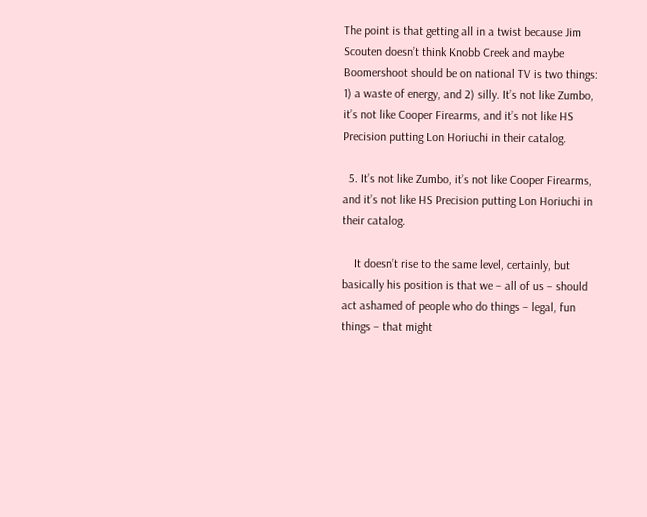The point is that getting all in a twist because Jim Scouten doesn’t think Knobb Creek and maybe Boomershoot should be on national TV is two things: 1) a waste of energy, and 2) silly. It’s not like Zumbo, it’s not like Cooper Firearms, and it’s not like HS Precision putting Lon Horiuchi in their catalog.

  5. It’s not like Zumbo, it’s not like Cooper Firearms, and it’s not like HS Precision putting Lon Horiuchi in their catalog.

    It doesn’t rise to the same level, certainly, but basically his position is that we – all of us – should act ashamed of people who do things – legal, fun things – that might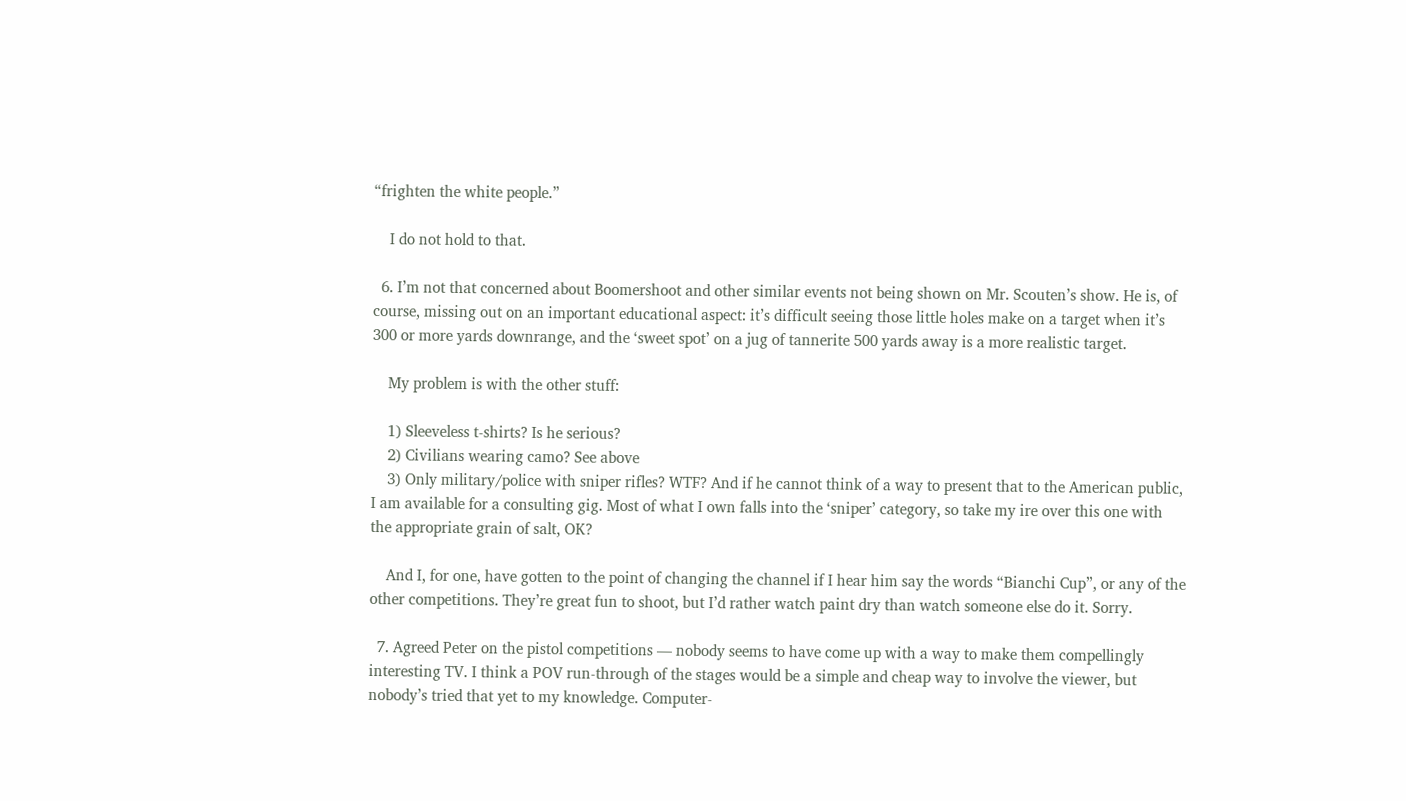“frighten the white people.”

    I do not hold to that.

  6. I’m not that concerned about Boomershoot and other similar events not being shown on Mr. Scouten’s show. He is, of course, missing out on an important educational aspect: it’s difficult seeing those little holes make on a target when it’s 300 or more yards downrange, and the ‘sweet spot’ on a jug of tannerite 500 yards away is a more realistic target.

    My problem is with the other stuff:

    1) Sleeveless t-shirts? Is he serious?
    2) Civilians wearing camo? See above
    3) Only military/police with sniper rifles? WTF? And if he cannot think of a way to present that to the American public, I am available for a consulting gig. Most of what I own falls into the ‘sniper’ category, so take my ire over this one with the appropriate grain of salt, OK?

    And I, for one, have gotten to the point of changing the channel if I hear him say the words “Bianchi Cup”, or any of the other competitions. They’re great fun to shoot, but I’d rather watch paint dry than watch someone else do it. Sorry.

  7. Agreed Peter on the pistol competitions — nobody seems to have come up with a way to make them compellingly interesting TV. I think a POV run-through of the stages would be a simple and cheap way to involve the viewer, but nobody’s tried that yet to my knowledge. Computer-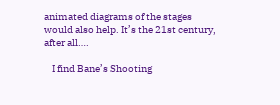animated diagrams of the stages would also help. It’s the 21st century, after all….

    I find Bane’s Shooting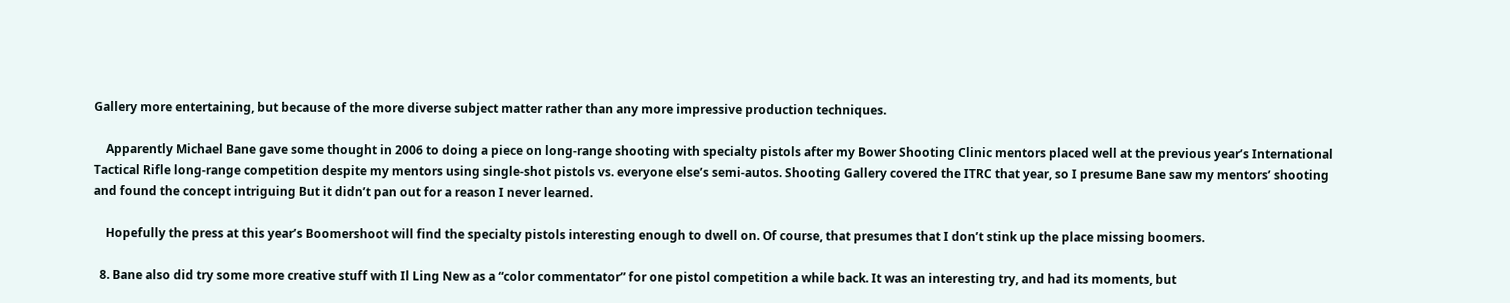Gallery more entertaining, but because of the more diverse subject matter rather than any more impressive production techniques.

    Apparently Michael Bane gave some thought in 2006 to doing a piece on long-range shooting with specialty pistols after my Bower Shooting Clinic mentors placed well at the previous year’s International Tactical Rifle long-range competition despite my mentors using single-shot pistols vs. everyone else’s semi-autos. Shooting Gallery covered the ITRC that year, so I presume Bane saw my mentors’ shooting and found the concept intriguing But it didn’t pan out for a reason I never learned.

    Hopefully the press at this year’s Boomershoot will find the specialty pistols interesting enough to dwell on. Of course, that presumes that I don’t stink up the place missing boomers.

  8. Bane also did try some more creative stuff with Il Ling New as a “color commentator” for one pistol competition a while back. It was an interesting try, and had its moments, but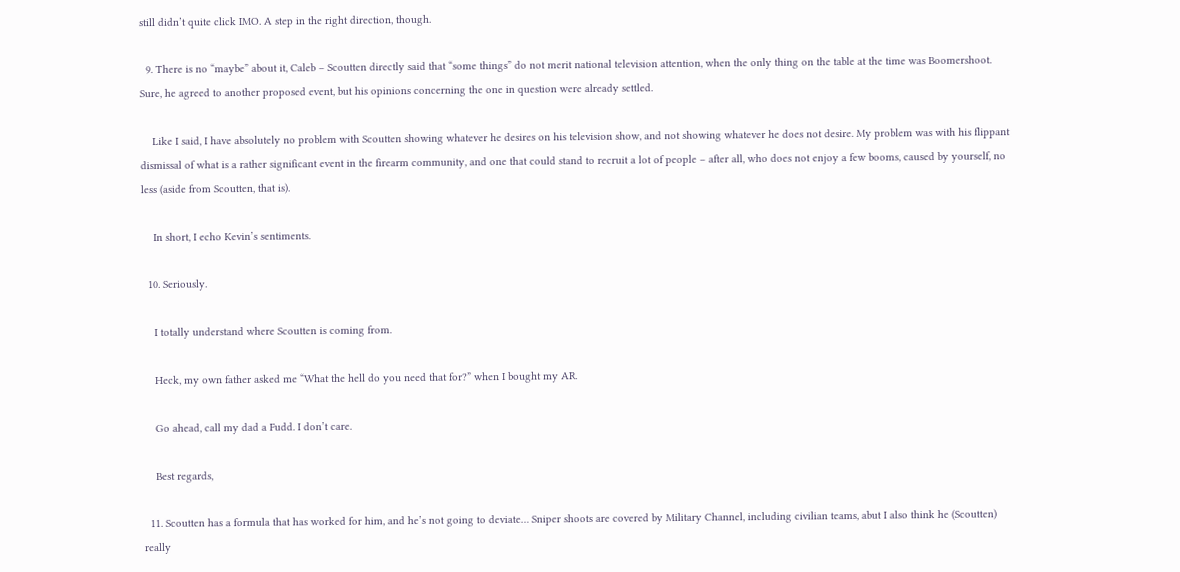still didn’t quite click IMO. A step in the right direction, though.

  9. There is no “maybe” about it, Caleb – Scoutten directly said that “some things” do not merit national television attention, when the only thing on the table at the time was Boomershoot. Sure, he agreed to another proposed event, but his opinions concerning the one in question were already settled.

    Like I said, I have absolutely no problem with Scoutten showing whatever he desires on his television show, and not showing whatever he does not desire. My problem was with his flippant dismissal of what is a rather significant event in the firearm community, and one that could stand to recruit a lot of people – after all, who does not enjoy a few booms, caused by yourself, no less (aside from Scoutten, that is).

    In short, I echo Kevin’s sentiments.

  10. Seriously.

    I totally understand where Scoutten is coming from.

    Heck, my own father asked me “What the hell do you need that for?” when I bought my AR.

    Go ahead, call my dad a Fudd. I don’t care.

    Best regards,

  11. Scoutten has a formula that has worked for him, and he’s not going to deviate… Sniper shoots are covered by Military Channel, including civilian teams, abut I also think he (Scoutten) really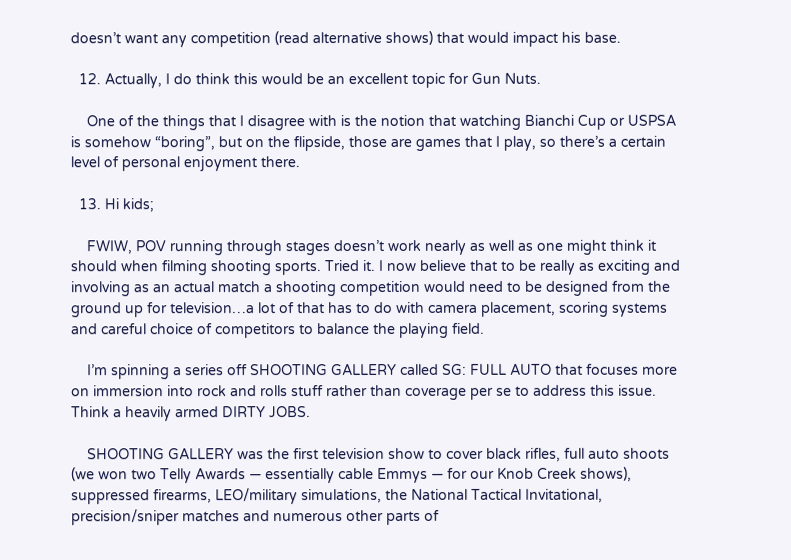doesn’t want any competition (read alternative shows) that would impact his base.

  12. Actually, I do think this would be an excellent topic for Gun Nuts.

    One of the things that I disagree with is the notion that watching Bianchi Cup or USPSA is somehow “boring”, but on the flipside, those are games that I play, so there’s a certain level of personal enjoyment there.

  13. Hi kids;

    FWIW, POV running through stages doesn’t work nearly as well as one might think it should when filming shooting sports. Tried it. I now believe that to be really as exciting and involving as an actual match a shooting competition would need to be designed from the ground up for television…a lot of that has to do with camera placement, scoring systems and careful choice of competitors to balance the playing field.

    I’m spinning a series off SHOOTING GALLERY called SG: FULL AUTO that focuses more on immersion into rock and rolls stuff rather than coverage per se to address this issue. Think a heavily armed DIRTY JOBS.

    SHOOTING GALLERY was the first television show to cover black rifles, full auto shoots (we won two Telly Awards — essentially cable Emmys — for our Knob Creek shows), suppressed firearms, LEO/military simulations, the National Tactical Invitational, precision/sniper matches and numerous other parts of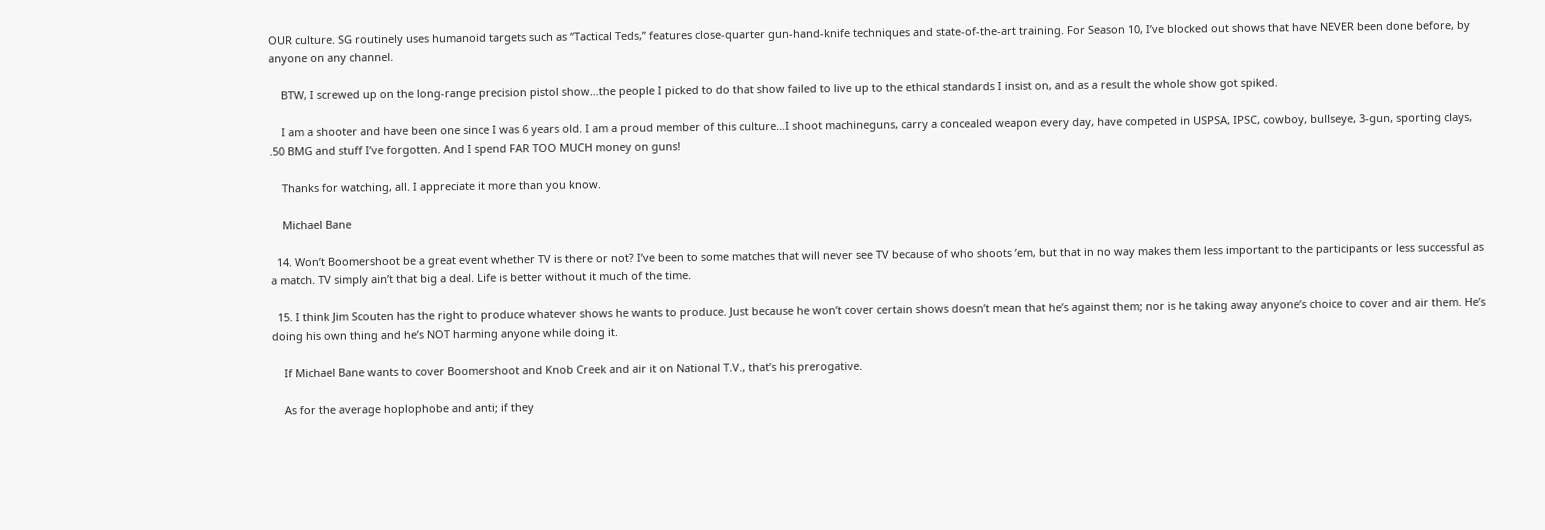OUR culture. SG routinely uses humanoid targets such as “Tactical Teds,” features close-quarter gun-hand-knife techniques and state-of-the-art training. For Season 10, I’ve blocked out shows that have NEVER been done before, by anyone on any channel.

    BTW, I screwed up on the long-range precision pistol show…the people I picked to do that show failed to live up to the ethical standards I insist on, and as a result the whole show got spiked.

    I am a shooter and have been one since I was 6 years old. I am a proud member of this culture…I shoot machineguns, carry a concealed weapon every day, have competed in USPSA, IPSC, cowboy, bullseye, 3-gun, sporting clays, .50 BMG and stuff I’ve forgotten. And I spend FAR TOO MUCH money on guns!

    Thanks for watching, all. I appreciate it more than you know.

    Michael Bane

  14. Won’t Boomershoot be a great event whether TV is there or not? I’ve been to some matches that will never see TV because of who shoots ’em, but that in no way makes them less important to the participants or less successful as a match. TV simply ain’t that big a deal. Life is better without it much of the time.

  15. I think Jim Scouten has the right to produce whatever shows he wants to produce. Just because he won’t cover certain shows doesn’t mean that he’s against them; nor is he taking away anyone’s choice to cover and air them. He’s doing his own thing and he’s NOT harming anyone while doing it.

    If Michael Bane wants to cover Boomershoot and Knob Creek and air it on National T.V., that’s his prerogative.

    As for the average hoplophobe and anti; if they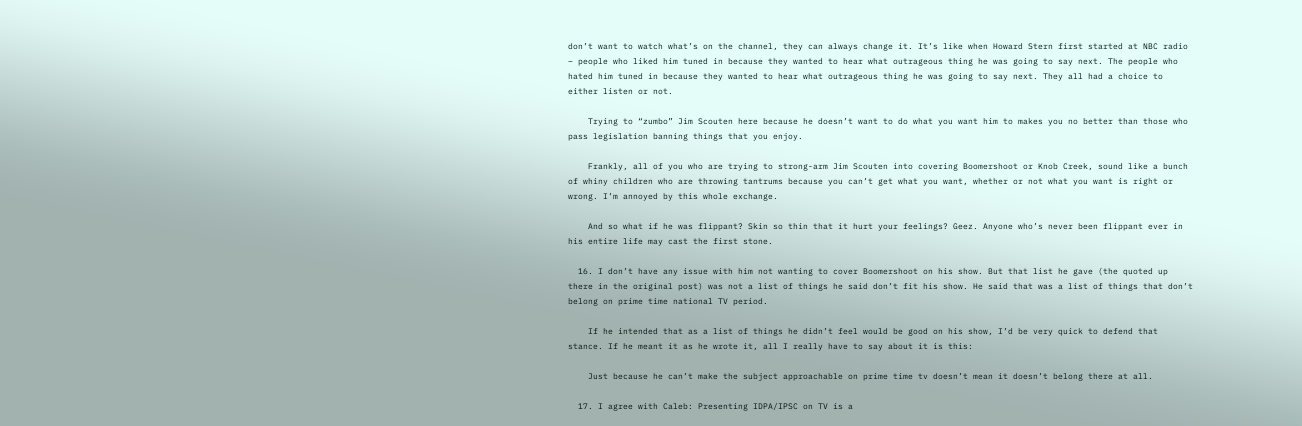don’t want to watch what’s on the channel, they can always change it. It’s like when Howard Stern first started at NBC radio – people who liked him tuned in because they wanted to hear what outrageous thing he was going to say next. The people who hated him tuned in because they wanted to hear what outrageous thing he was going to say next. They all had a choice to either listen or not.

    Trying to “zumbo” Jim Scouten here because he doesn’t want to do what you want him to makes you no better than those who pass legislation banning things that you enjoy.

    Frankly, all of you who are trying to strong-arm Jim Scouten into covering Boomershoot or Knob Creek, sound like a bunch of whiny children who are throwing tantrums because you can’t get what you want, whether or not what you want is right or wrong. I’m annoyed by this whole exchange.

    And so what if he was flippant? Skin so thin that it hurt your feelings? Geez. Anyone who’s never been flippant ever in his entire life may cast the first stone.

  16. I don’t have any issue with him not wanting to cover Boomershoot on his show. But that list he gave (the quoted up there in the original post) was not a list of things he said don’t fit his show. He said that was a list of things that don’t belong on prime time national TV period.

    If he intended that as a list of things he didn’t feel would be good on his show, I’d be very quick to defend that stance. If he meant it as he wrote it, all I really have to say about it is this:

    Just because he can’t make the subject approachable on prime time tv doesn’t mean it doesn’t belong there at all.

  17. I agree with Caleb: Presenting IDPA/IPSC on TV is a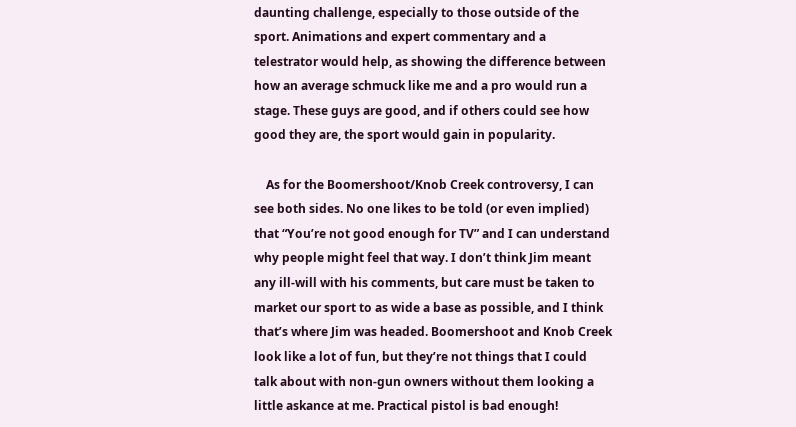daunting challenge, especially to those outside of the sport. Animations and expert commentary and a telestrator would help, as showing the difference between how an average schmuck like me and a pro would run a stage. These guys are good, and if others could see how good they are, the sport would gain in popularity.

    As for the Boomershoot/Knob Creek controversy, I can see both sides. No one likes to be told (or even implied) that “You’re not good enough for TV” and I can understand why people might feel that way. I don’t think Jim meant any ill-will with his comments, but care must be taken to market our sport to as wide a base as possible, and I think that’s where Jim was headed. Boomershoot and Knob Creek look like a lot of fun, but they’re not things that I could talk about with non-gun owners without them looking a little askance at me. Practical pistol is bad enough!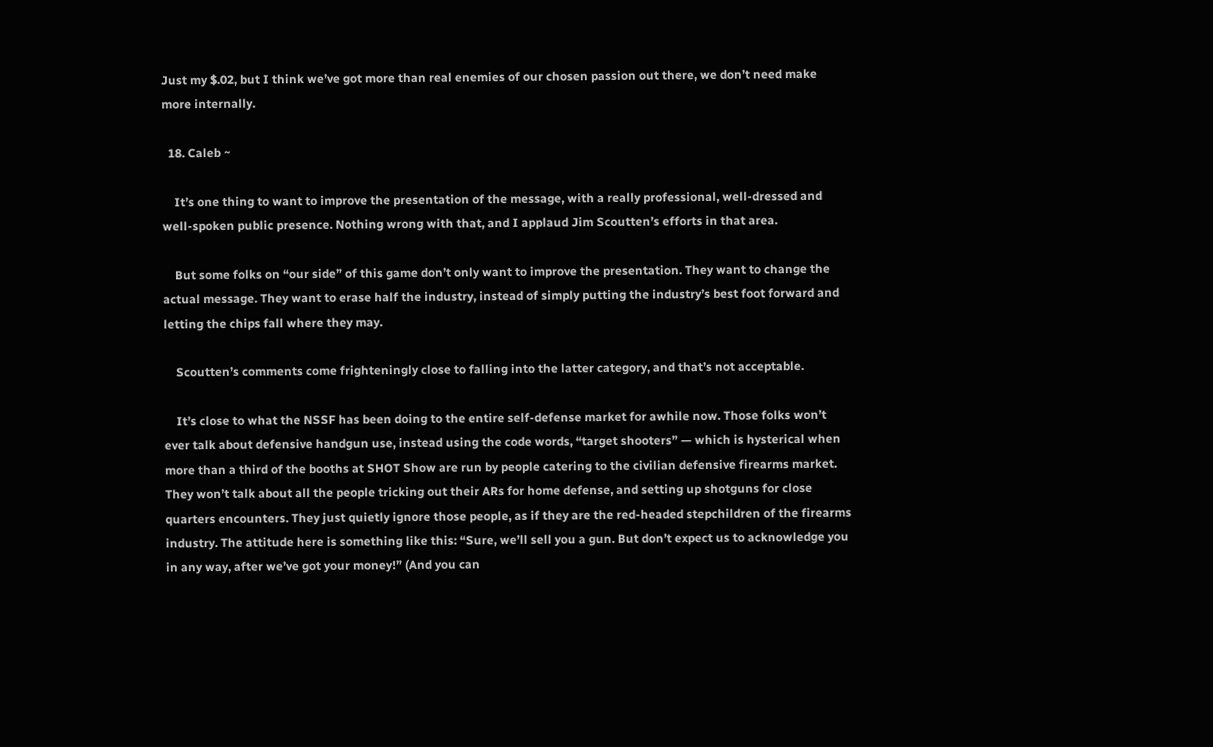Just my $.02, but I think we’ve got more than real enemies of our chosen passion out there, we don’t need make more internally.

  18. Caleb ~

    It’s one thing to want to improve the presentation of the message, with a really professional, well-dressed and well-spoken public presence. Nothing wrong with that, and I applaud Jim Scoutten’s efforts in that area.

    But some folks on “our side” of this game don’t only want to improve the presentation. They want to change the actual message. They want to erase half the industry, instead of simply putting the industry’s best foot forward and letting the chips fall where they may.

    Scoutten’s comments come frighteningly close to falling into the latter category, and that’s not acceptable.

    It’s close to what the NSSF has been doing to the entire self-defense market for awhile now. Those folks won’t ever talk about defensive handgun use, instead using the code words, “target shooters” — which is hysterical when more than a third of the booths at SHOT Show are run by people catering to the civilian defensive firearms market. They won’t talk about all the people tricking out their ARs for home defense, and setting up shotguns for close quarters encounters. They just quietly ignore those people, as if they are the red-headed stepchildren of the firearms industry. The attitude here is something like this: “Sure, we’ll sell you a gun. But don’t expect us to acknowledge you in any way, after we’ve got your money!” (And you can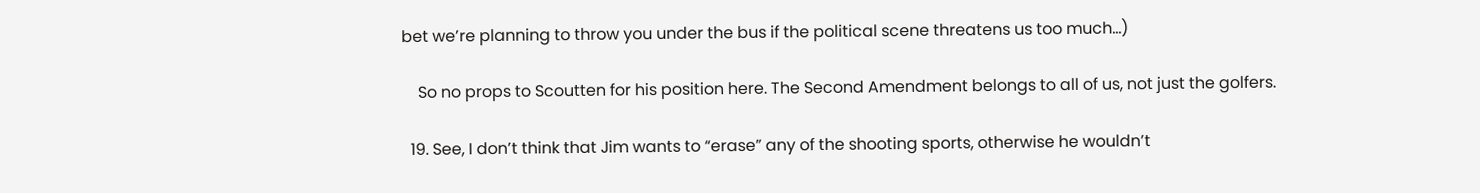bet we’re planning to throw you under the bus if the political scene threatens us too much…)

    So no props to Scoutten for his position here. The Second Amendment belongs to all of us, not just the golfers.

  19. See, I don’t think that Jim wants to “erase” any of the shooting sports, otherwise he wouldn’t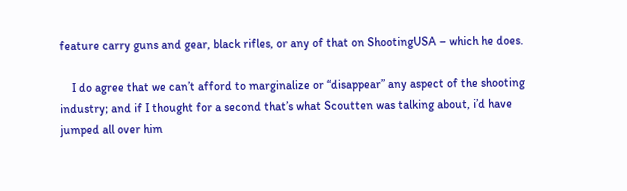feature carry guns and gear, black rifles, or any of that on ShootingUSA – which he does.

    I do agree that we can’t afford to marginalize or “disappear” any aspect of the shooting industry; and if I thought for a second that’s what Scoutten was talking about, i’d have jumped all over him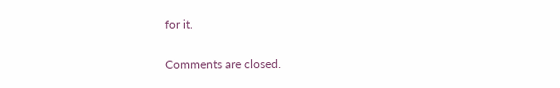for it.

Comments are closed.